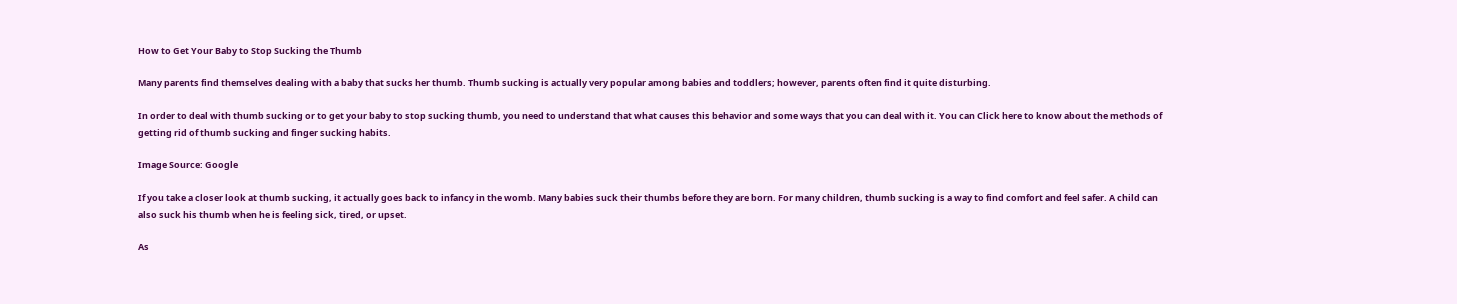How to Get Your Baby to Stop Sucking the Thumb

Many parents find themselves dealing with a baby that sucks her thumb. Thumb sucking is actually very popular among babies and toddlers; however, parents often find it quite disturbing.

In order to deal with thumb sucking or to get your baby to stop sucking thumb, you need to understand that what causes this behavior and some ways that you can deal with it. You can Click here to know about the methods of getting rid of thumb sucking and finger sucking habits.

Image Source: Google

If you take a closer look at thumb sucking, it actually goes back to infancy in the womb. Many babies suck their thumbs before they are born. For many children, thumb sucking is a way to find comfort and feel safer. A child can also suck his thumb when he is feeling sick, tired, or upset.

As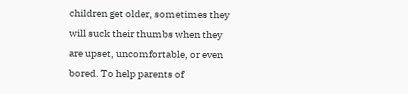children get older, sometimes they will suck their thumbs when they are upset, uncomfortable, or even bored. To help parents of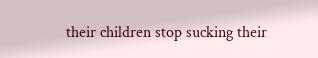their children stop sucking their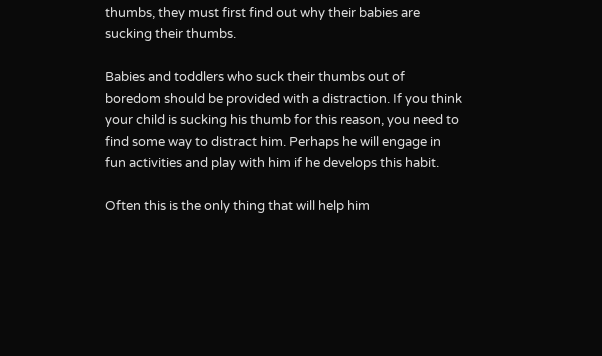thumbs, they must first find out why their babies are sucking their thumbs.

Babies and toddlers who suck their thumbs out of boredom should be provided with a distraction. If you think your child is sucking his thumb for this reason, you need to find some way to distract him. Perhaps he will engage in fun activities and play with him if he develops this habit.

Often this is the only thing that will help him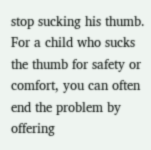stop sucking his thumb. For a child who sucks the thumb for safety or comfort, you can often end the problem by offering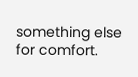something else for comfort.